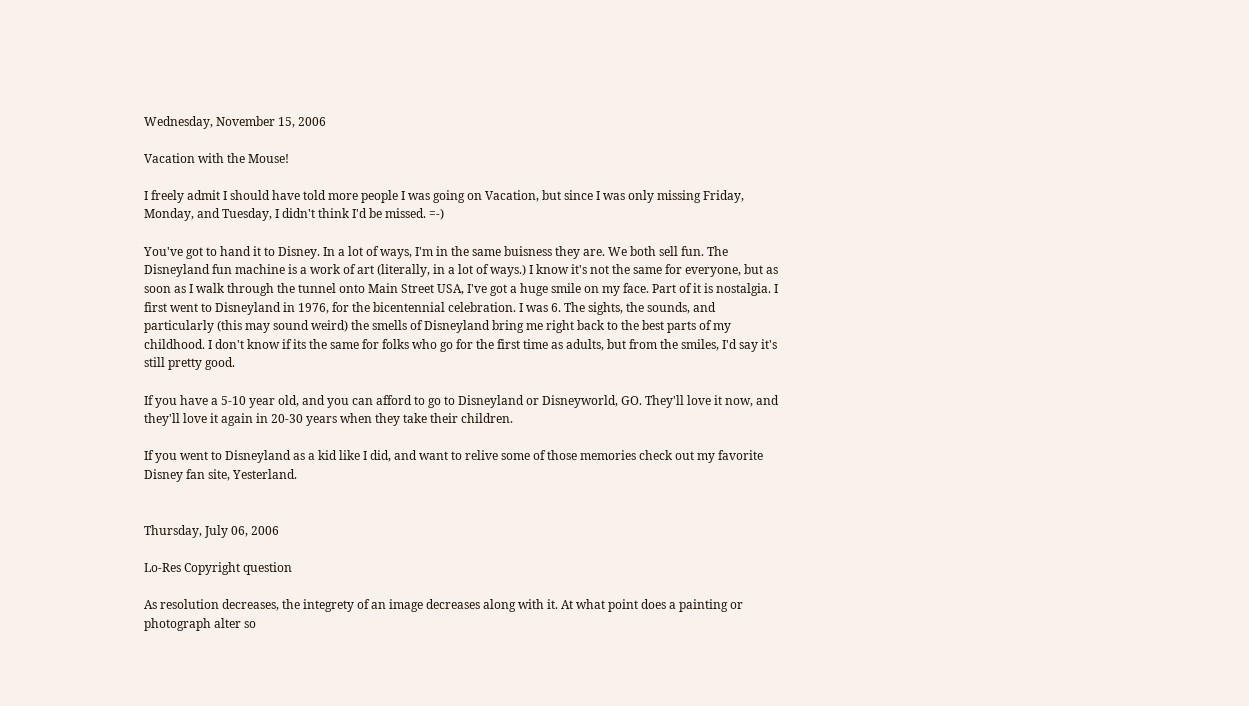Wednesday, November 15, 2006

Vacation with the Mouse!

I freely admit I should have told more people I was going on Vacation, but since I was only missing Friday, Monday, and Tuesday, I didn't think I'd be missed. =-)

You've got to hand it to Disney. In a lot of ways, I'm in the same buisness they are. We both sell fun. The Disneyland fun machine is a work of art (literally, in a lot of ways.) I know it's not the same for everyone, but as soon as I walk through the tunnel onto Main Street USA, I've got a huge smile on my face. Part of it is nostalgia. I first went to Disneyland in 1976, for the bicentennial celebration. I was 6. The sights, the sounds, and particularly (this may sound weird) the smells of Disneyland bring me right back to the best parts of my childhood. I don't know if its the same for folks who go for the first time as adults, but from the smiles, I'd say it's still pretty good.

If you have a 5-10 year old, and you can afford to go to Disneyland or Disneyworld, GO. They'll love it now, and they'll love it again in 20-30 years when they take their children.

If you went to Disneyland as a kid like I did, and want to relive some of those memories check out my favorite Disney fan site, Yesterland.


Thursday, July 06, 2006

Lo-Res Copyright question

As resolution decreases, the integrety of an image decreases along with it. At what point does a painting or photograph alter so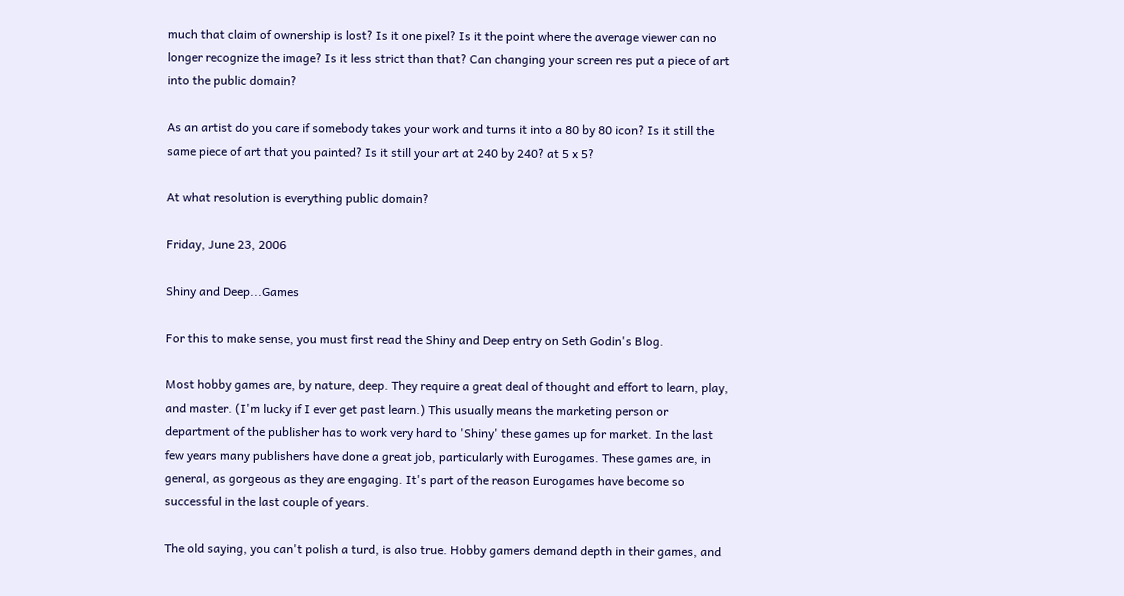much that claim of ownership is lost? Is it one pixel? Is it the point where the average viewer can no longer recognize the image? Is it less strict than that? Can changing your screen res put a piece of art into the public domain?

As an artist do you care if somebody takes your work and turns it into a 80 by 80 icon? Is it still the same piece of art that you painted? Is it still your art at 240 by 240? at 5 x 5?

At what resolution is everything public domain?

Friday, June 23, 2006

Shiny and Deep...Games

For this to make sense, you must first read the Shiny and Deep entry on Seth Godin's Blog.

Most hobby games are, by nature, deep. They require a great deal of thought and effort to learn, play, and master. (I'm lucky if I ever get past learn.) This usually means the marketing person or department of the publisher has to work very hard to 'Shiny' these games up for market. In the last few years many publishers have done a great job, particularly with Eurogames. These games are, in general, as gorgeous as they are engaging. It's part of the reason Eurogames have become so successful in the last couple of years.

The old saying, you can't polish a turd, is also true. Hobby gamers demand depth in their games, and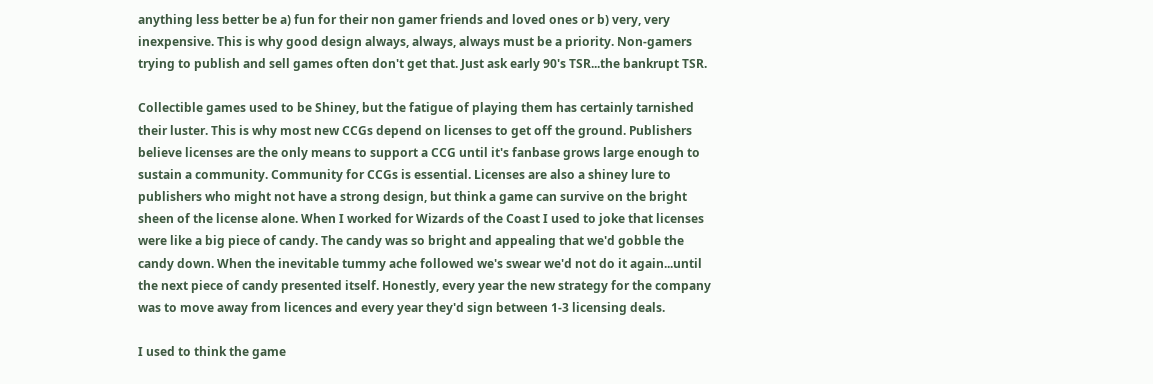anything less better be a) fun for their non gamer friends and loved ones or b) very, very inexpensive. This is why good design always, always, always must be a priority. Non-gamers trying to publish and sell games often don't get that. Just ask early 90's TSR...the bankrupt TSR.

Collectible games used to be Shiney, but the fatigue of playing them has certainly tarnished their luster. This is why most new CCGs depend on licenses to get off the ground. Publishers believe licenses are the only means to support a CCG until it's fanbase grows large enough to sustain a community. Community for CCGs is essential. Licenses are also a shiney lure to publishers who might not have a strong design, but think a game can survive on the bright sheen of the license alone. When I worked for Wizards of the Coast I used to joke that licenses were like a big piece of candy. The candy was so bright and appealing that we'd gobble the candy down. When the inevitable tummy ache followed we's swear we'd not do it again...until the next piece of candy presented itself. Honestly, every year the new strategy for the company was to move away from licences and every year they'd sign between 1-3 licensing deals.

I used to think the game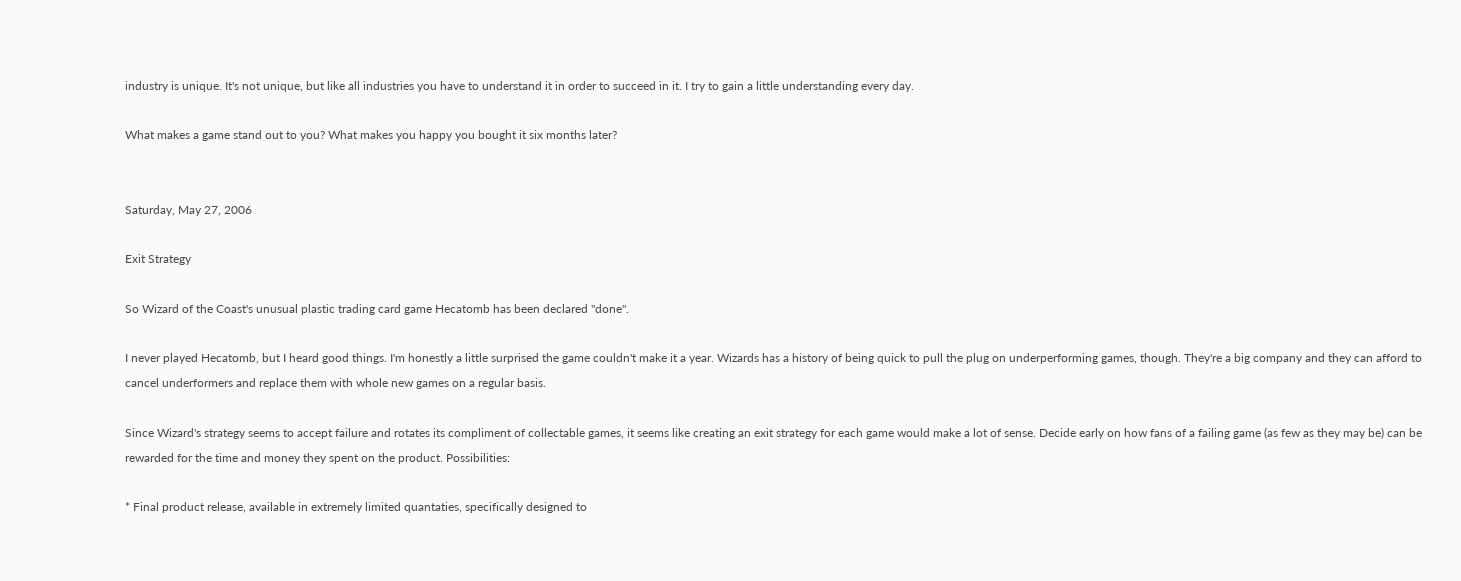industry is unique. It's not unique, but like all industries you have to understand it in order to succeed in it. I try to gain a little understanding every day.

What makes a game stand out to you? What makes you happy you bought it six months later?


Saturday, May 27, 2006

Exit Strategy

So Wizard of the Coast's unusual plastic trading card game Hecatomb has been declared "done".

I never played Hecatomb, but I heard good things. I'm honestly a little surprised the game couldn't make it a year. Wizards has a history of being quick to pull the plug on underperforming games, though. They're a big company and they can afford to cancel underformers and replace them with whole new games on a regular basis.

Since Wizard's strategy seems to accept failure and rotates its compliment of collectable games, it seems like creating an exit strategy for each game would make a lot of sense. Decide early on how fans of a failing game (as few as they may be) can be rewarded for the time and money they spent on the product. Possibilities:

* Final product release, available in extremely limited quantaties, specifically designed to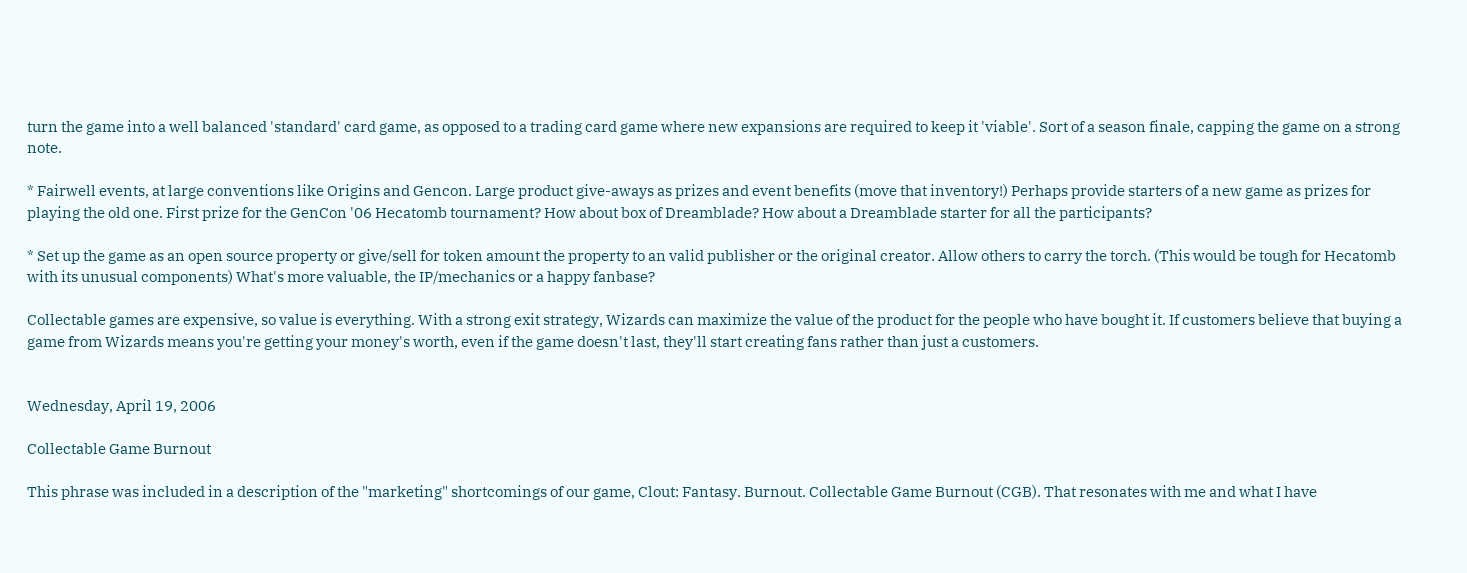turn the game into a well balanced 'standard' card game, as opposed to a trading card game where new expansions are required to keep it 'viable'. Sort of a season finale, capping the game on a strong note.

* Fairwell events, at large conventions like Origins and Gencon. Large product give-aways as prizes and event benefits (move that inventory!) Perhaps provide starters of a new game as prizes for playing the old one. First prize for the GenCon '06 Hecatomb tournament? How about box of Dreamblade? How about a Dreamblade starter for all the participants?

* Set up the game as an open source property or give/sell for token amount the property to an valid publisher or the original creator. Allow others to carry the torch. (This would be tough for Hecatomb with its unusual components) What's more valuable, the IP/mechanics or a happy fanbase?

Collectable games are expensive, so value is everything. With a strong exit strategy, Wizards can maximize the value of the product for the people who have bought it. If customers believe that buying a game from Wizards means you're getting your money's worth, even if the game doesn't last, they'll start creating fans rather than just a customers.


Wednesday, April 19, 2006

Collectable Game Burnout

This phrase was included in a description of the "marketing" shortcomings of our game, Clout: Fantasy. Burnout. Collectable Game Burnout (CGB). That resonates with me and what I have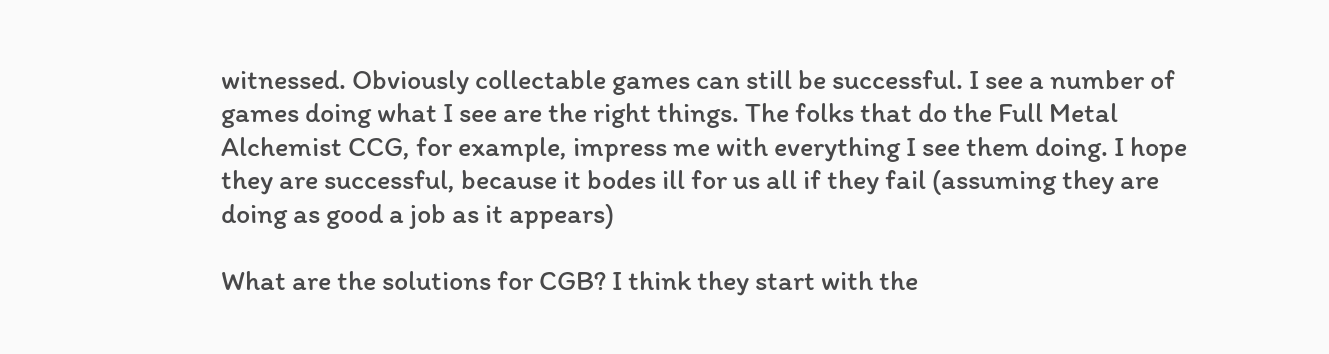witnessed. Obviously collectable games can still be successful. I see a number of games doing what I see are the right things. The folks that do the Full Metal Alchemist CCG, for example, impress me with everything I see them doing. I hope they are successful, because it bodes ill for us all if they fail (assuming they are doing as good a job as it appears)

What are the solutions for CGB? I think they start with the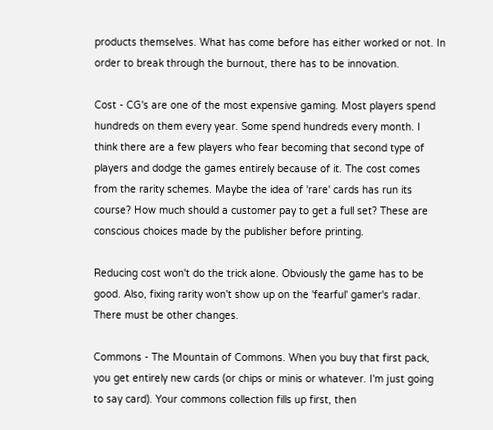products themselves. What has come before has either worked or not. In order to break through the burnout, there has to be innovation.

Cost - CG's are one of the most expensive gaming. Most players spend hundreds on them every year. Some spend hundreds every month. I think there are a few players who fear becoming that second type of players and dodge the games entirely because of it. The cost comes from the rarity schemes. Maybe the idea of 'rare' cards has run its course? How much should a customer pay to get a full set? These are conscious choices made by the publisher before printing.

Reducing cost won't do the trick alone. Obviously the game has to be good. Also, fixing rarity won't show up on the 'fearful' gamer's radar. There must be other changes.

Commons - The Mountain of Commons. When you buy that first pack, you get entirely new cards (or chips or minis or whatever. I'm just going to say card). Your commons collection fills up first, then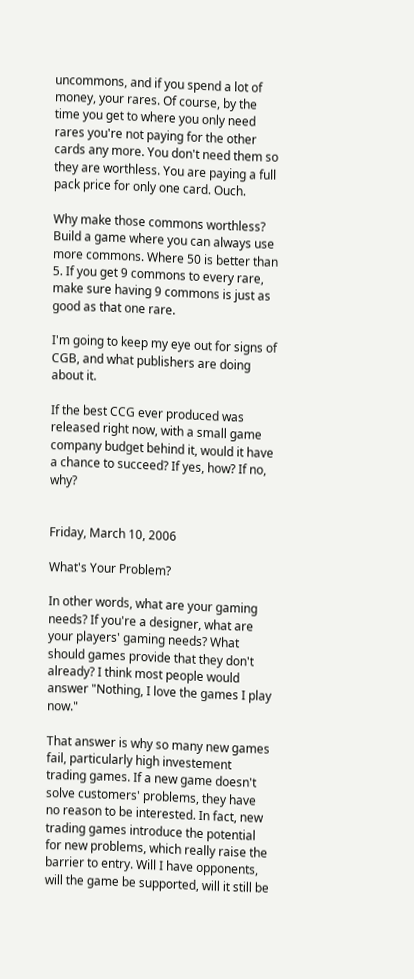uncommons, and if you spend a lot of money, your rares. Of course, by the time you get to where you only need rares you're not paying for the other cards any more. You don't need them so they are worthless. You are paying a full pack price for only one card. Ouch.

Why make those commons worthless? Build a game where you can always use more commons. Where 50 is better than 5. If you get 9 commons to every rare, make sure having 9 commons is just as good as that one rare.

I'm going to keep my eye out for signs of CGB, and what publishers are doing about it.

If the best CCG ever produced was released right now, with a small game company budget behind it, would it have a chance to succeed? If yes, how? If no, why?


Friday, March 10, 2006

What's Your Problem?

In other words, what are your gaming needs? If you're a designer, what are your players' gaming needs? What should games provide that they don't already? I think most people would answer "Nothing, I love the games I play now."

That answer is why so many new games fail, particularly high investement trading games. If a new game doesn't solve customers' problems, they have no reason to be interested. In fact, new trading games introduce the potential for new problems, which really raise the barrier to entry. Will I have opponents, will the game be supported, will it still be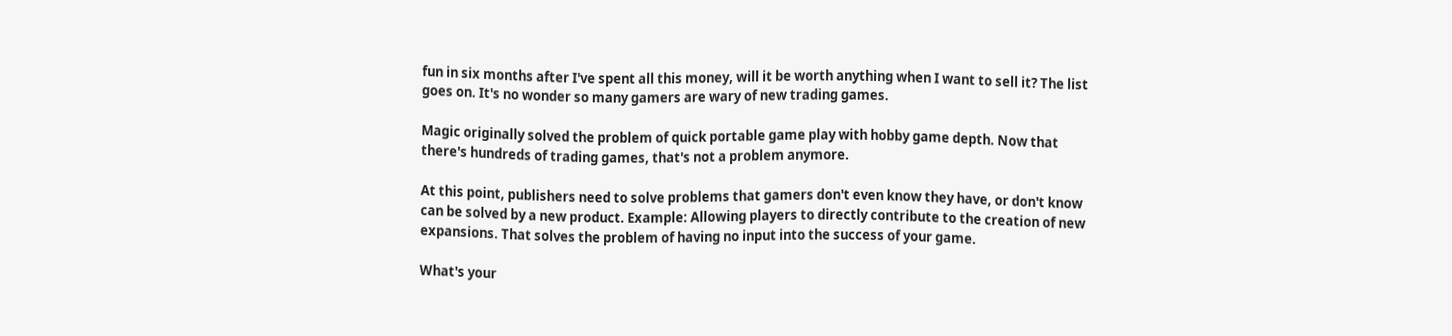fun in six months after I've spent all this money, will it be worth anything when I want to sell it? The list goes on. It's no wonder so many gamers are wary of new trading games.

Magic originally solved the problem of quick portable game play with hobby game depth. Now that there's hundreds of trading games, that's not a problem anymore.

At this point, publishers need to solve problems that gamers don't even know they have, or don't know can be solved by a new product. Example: Allowing players to directly contribute to the creation of new expansions. That solves the problem of having no input into the success of your game.

What's your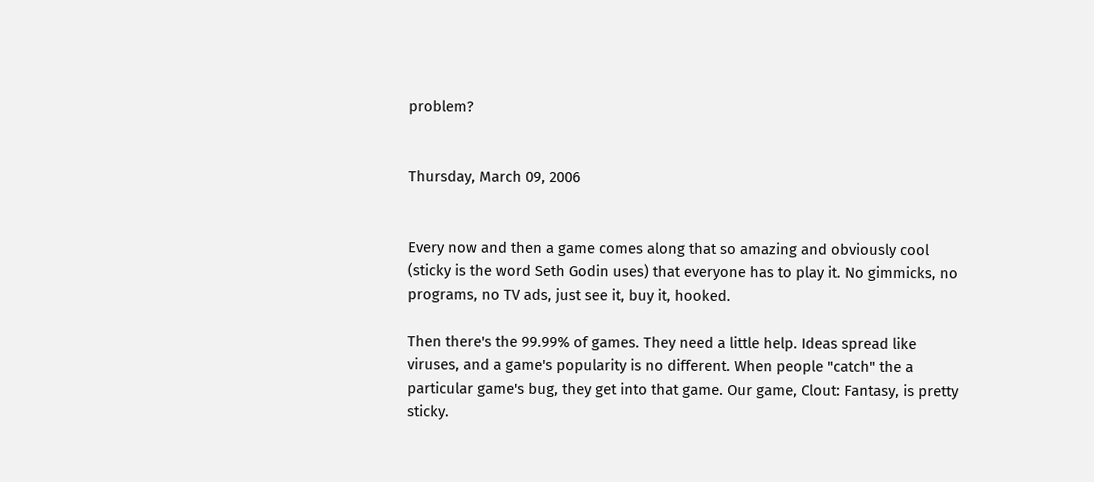problem?


Thursday, March 09, 2006


Every now and then a game comes along that so amazing and obviously cool (sticky is the word Seth Godin uses) that everyone has to play it. No gimmicks, no programs, no TV ads, just see it, buy it, hooked.

Then there's the 99.99% of games. They need a little help. Ideas spread like viruses, and a game's popularity is no different. When people "catch" the a particular game's bug, they get into that game. Our game, Clout: Fantasy, is pretty sticky.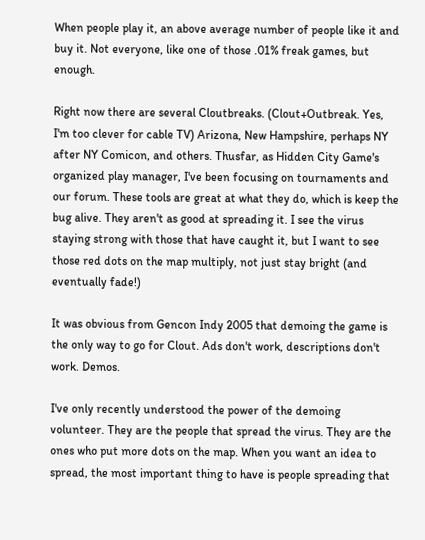When people play it, an above average number of people like it and buy it. Not everyone, like one of those .01% freak games, but enough.

Right now there are several Cloutbreaks. (Clout+Outbreak. Yes, I'm too clever for cable TV) Arizona, New Hampshire, perhaps NY after NY Comicon, and others. Thusfar, as Hidden City Game's organized play manager, I've been focusing on tournaments and our forum. These tools are great at what they do, which is keep the bug alive. They aren't as good at spreading it. I see the virus staying strong with those that have caught it, but I want to see those red dots on the map multiply, not just stay bright (and eventually fade!)

It was obvious from Gencon Indy 2005 that demoing the game is the only way to go for Clout. Ads don't work, descriptions don't work. Demos.

I've only recently understood the power of the demoing volunteer. They are the people that spread the virus. They are the ones who put more dots on the map. When you want an idea to spread, the most important thing to have is people spreading that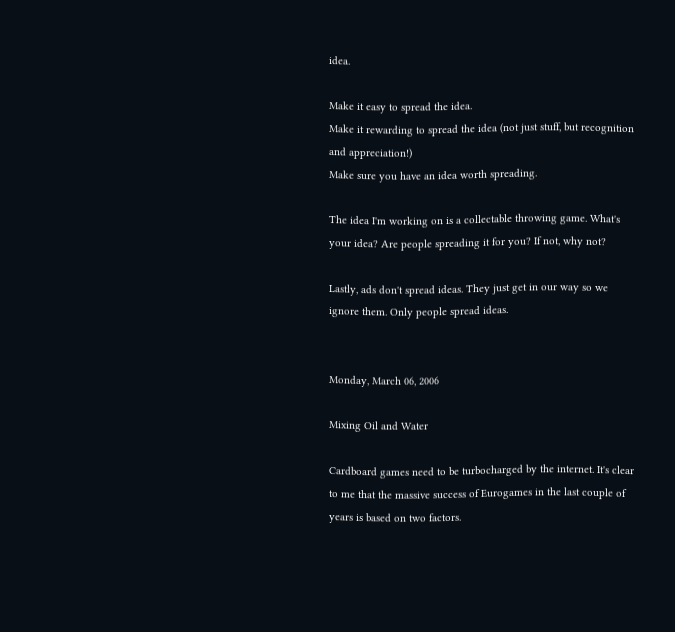idea.

Make it easy to spread the idea.
Make it rewarding to spread the idea (not just stuff, but recognition and appreciation!)
Make sure you have an idea worth spreading.

The idea I'm working on is a collectable throwing game. What's your idea? Are people spreading it for you? If not, why not?

Lastly, ads don't spread ideas. They just get in our way so we ignore them. Only people spread ideas.


Monday, March 06, 2006

Mixing Oil and Water

Cardboard games need to be turbocharged by the internet. It's clear to me that the massive success of Eurogames in the last couple of years is based on two factors.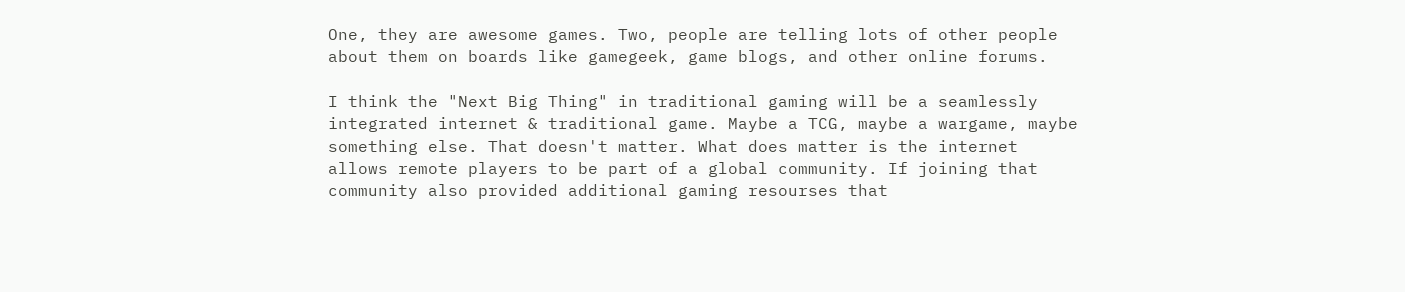One, they are awesome games. Two, people are telling lots of other people about them on boards like gamegeek, game blogs, and other online forums.

I think the "Next Big Thing" in traditional gaming will be a seamlessly integrated internet & traditional game. Maybe a TCG, maybe a wargame, maybe something else. That doesn't matter. What does matter is the internet allows remote players to be part of a global community. If joining that community also provided additional gaming resourses that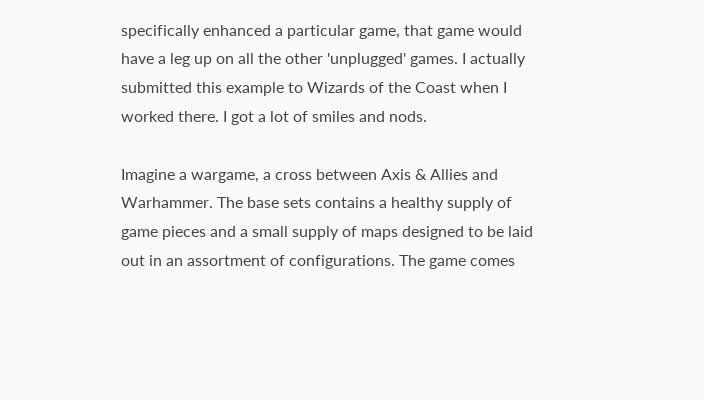specifically enhanced a particular game, that game would have a leg up on all the other 'unplugged' games. I actually submitted this example to Wizards of the Coast when I worked there. I got a lot of smiles and nods.

Imagine a wargame, a cross between Axis & Allies and Warhammer. The base sets contains a healthy supply of game pieces and a small supply of maps designed to be laid out in an assortment of configurations. The game comes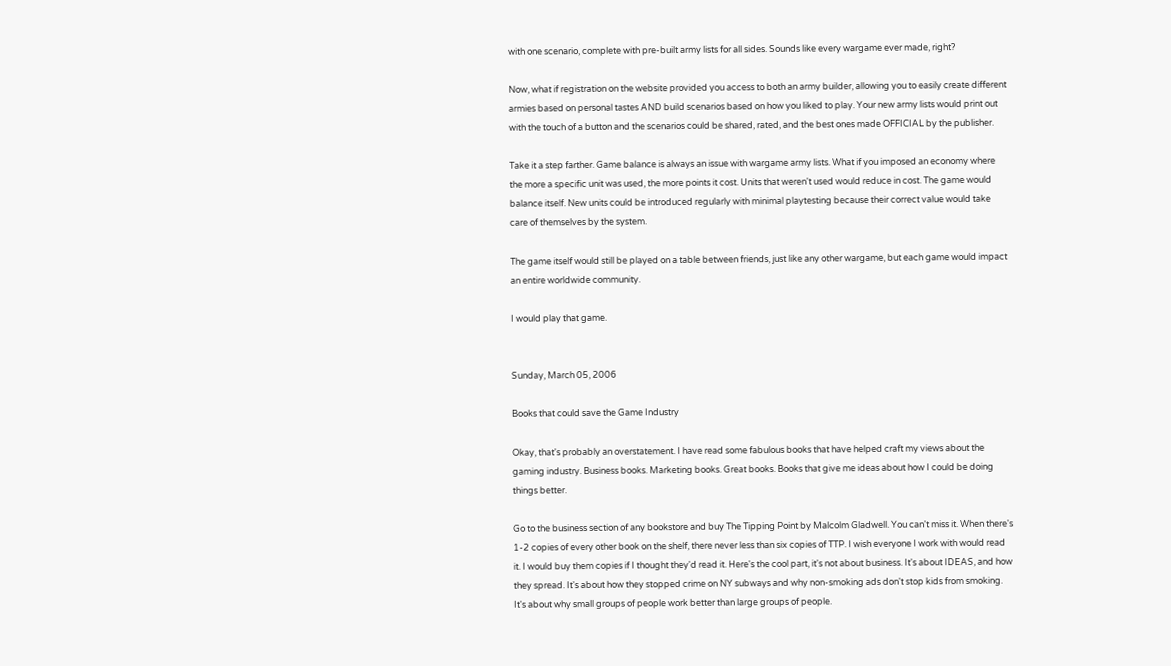with one scenario, complete with pre-built army lists for all sides. Sounds like every wargame ever made, right?

Now, what if registration on the website provided you access to both an army builder, allowing you to easily create different armies based on personal tastes AND build scenarios based on how you liked to play. Your new army lists would print out with the touch of a button and the scenarios could be shared, rated, and the best ones made OFFICIAL by the publisher.

Take it a step farther. Game balance is always an issue with wargame army lists. What if you imposed an economy where the more a specific unit was used, the more points it cost. Units that weren't used would reduce in cost. The game would balance itself. New units could be introduced regularly with minimal playtesting because their correct value would take care of themselves by the system.

The game itself would still be played on a table between friends, just like any other wargame, but each game would impact an entire worldwide community.

I would play that game.


Sunday, March 05, 2006

Books that could save the Game Industry

Okay, that's probably an overstatement. I have read some fabulous books that have helped craft my views about the gaming industry. Business books. Marketing books. Great books. Books that give me ideas about how I could be doing things better.

Go to the business section of any bookstore and buy The Tipping Point by Malcolm Gladwell. You can't miss it. When there's 1-2 copies of every other book on the shelf, there never less than six copies of TTP. I wish everyone I work with would read it. I would buy them copies if I thought they'd read it. Here's the cool part, it's not about business. It's about IDEAS, and how they spread. It's about how they stopped crime on NY subways and why non-smoking ads don't stop kids from smoking. It's about why small groups of people work better than large groups of people.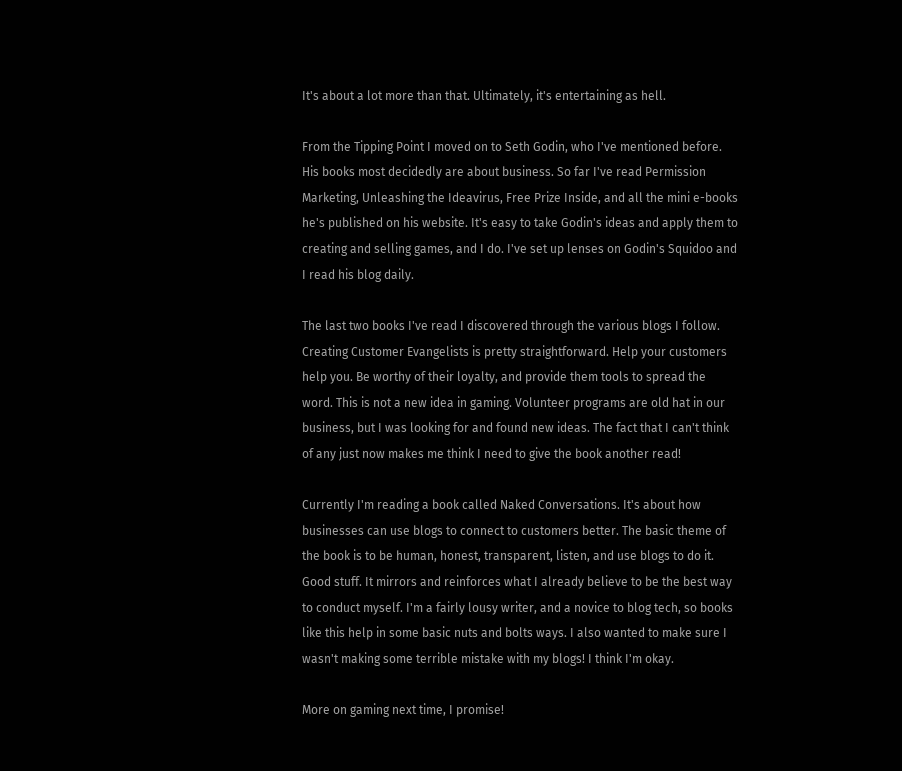It's about a lot more than that. Ultimately, it's entertaining as hell.

From the Tipping Point I moved on to Seth Godin, who I've mentioned before. His books most decidedly are about business. So far I've read Permission Marketing, Unleashing the Ideavirus, Free Prize Inside, and all the mini e-books he's published on his website. It's easy to take Godin's ideas and apply them to creating and selling games, and I do. I've set up lenses on Godin's Squidoo and I read his blog daily.

The last two books I've read I discovered through the various blogs I follow. Creating Customer Evangelists is pretty straightforward. Help your customers help you. Be worthy of their loyalty, and provide them tools to spread the word. This is not a new idea in gaming. Volunteer programs are old hat in our business, but I was looking for and found new ideas. The fact that I can't think of any just now makes me think I need to give the book another read!

Currently I'm reading a book called Naked Conversations. It's about how businesses can use blogs to connect to customers better. The basic theme of the book is to be human, honest, transparent, listen, and use blogs to do it. Good stuff. It mirrors and reinforces what I already believe to be the best way to conduct myself. I'm a fairly lousy writer, and a novice to blog tech, so books like this help in some basic nuts and bolts ways. I also wanted to make sure I wasn't making some terrible mistake with my blogs! I think I'm okay.

More on gaming next time, I promise!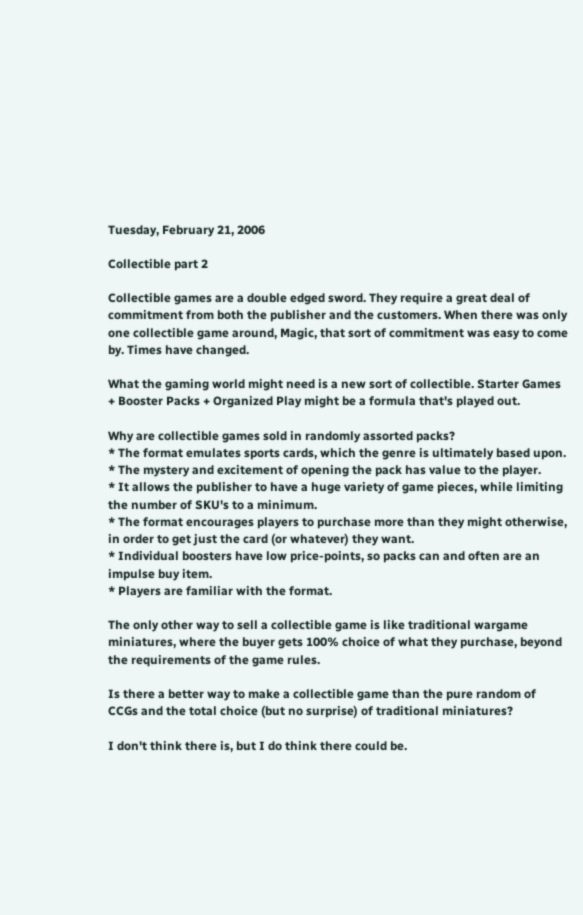Tuesday, February 21, 2006

Collectible part 2

Collectible games are a double edged sword. They require a great deal of commitment from both the publisher and the customers. When there was only one collectible game around, Magic, that sort of commitment was easy to come by. Times have changed.

What the gaming world might need is a new sort of collectible. Starter Games + Booster Packs + Organized Play might be a formula that's played out.

Why are collectible games sold in randomly assorted packs?
* The format emulates sports cards, which the genre is ultimately based upon.
* The mystery and excitement of opening the pack has value to the player.
* It allows the publisher to have a huge variety of game pieces, while limiting the number of SKU's to a minimum.
* The format encourages players to purchase more than they might otherwise, in order to get just the card (or whatever) they want.
* Individual boosters have low price-points, so packs can and often are an impulse buy item.
* Players are familiar with the format.

The only other way to sell a collectible game is like traditional wargame miniatures, where the buyer gets 100% choice of what they purchase, beyond the requirements of the game rules.

Is there a better way to make a collectible game than the pure random of CCGs and the total choice (but no surprise) of traditional miniatures?

I don't think there is, but I do think there could be.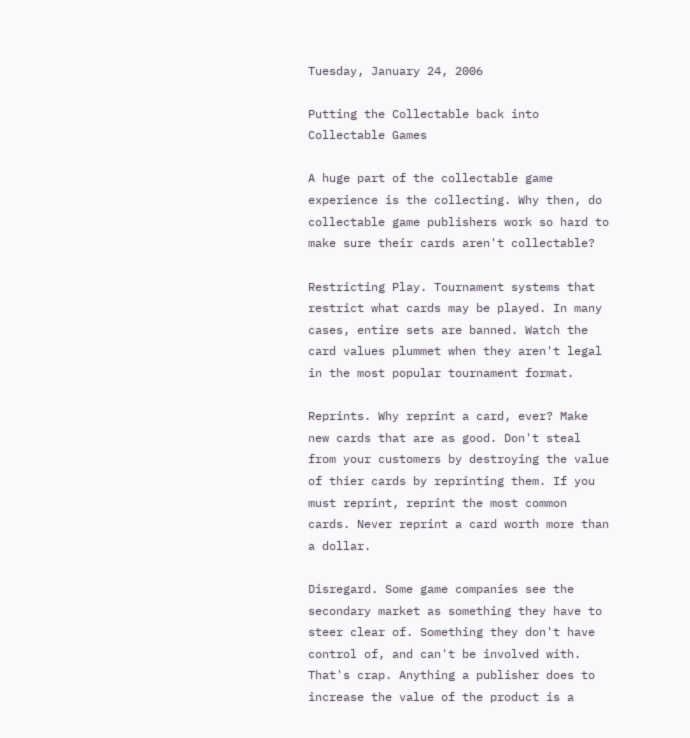Tuesday, January 24, 2006

Putting the Collectable back into Collectable Games

A huge part of the collectable game experience is the collecting. Why then, do collectable game publishers work so hard to make sure their cards aren't collectable?

Restricting Play. Tournament systems that restrict what cards may be played. In many cases, entire sets are banned. Watch the card values plummet when they aren't legal in the most popular tournament format.

Reprints. Why reprint a card, ever? Make new cards that are as good. Don't steal from your customers by destroying the value of thier cards by reprinting them. If you must reprint, reprint the most common cards. Never reprint a card worth more than a dollar.

Disregard. Some game companies see the secondary market as something they have to steer clear of. Something they don't have control of, and can't be involved with. That's crap. Anything a publisher does to increase the value of the product is a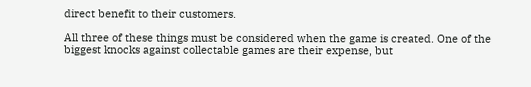direct benefit to their customers.

All three of these things must be considered when the game is created. One of the biggest knocks against collectable games are their expense, but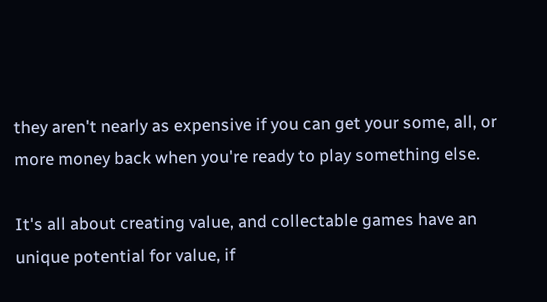they aren't nearly as expensive if you can get your some, all, or more money back when you're ready to play something else.

It's all about creating value, and collectable games have an unique potential for value, if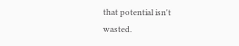that potential isn't wasted.